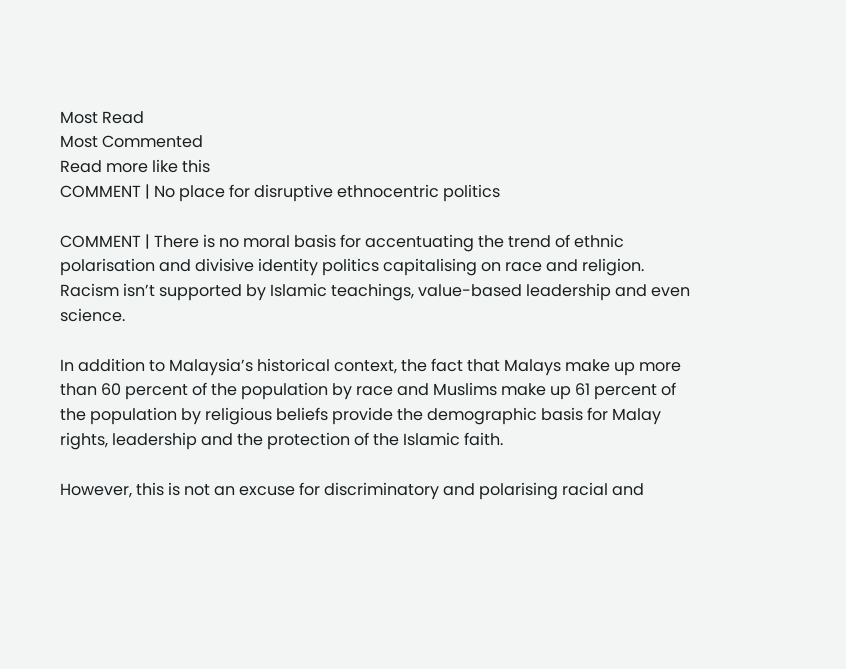Most Read
Most Commented
Read more like this
COMMENT | No place for disruptive ethnocentric politics

COMMENT | There is no moral basis for accentuating the trend of ethnic polarisation and divisive identity politics capitalising on race and religion. Racism isn’t supported by Islamic teachings, value-based leadership and even science.

In addition to Malaysia’s historical context, the fact that Malays make up more than 60 percent of the population by race and Muslims make up 61 percent of the population by religious beliefs provide the demographic basis for Malay rights, leadership and the protection of the Islamic faith.

However, this is not an excuse for discriminatory and polarising racial and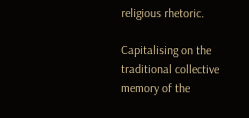religious rhetoric.

Capitalising on the traditional collective memory of the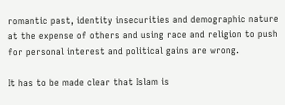romantic past, identity insecurities and demographic nature at the expense of others and using race and religion to push for personal interest and political gains are wrong.

It has to be made clear that Islam is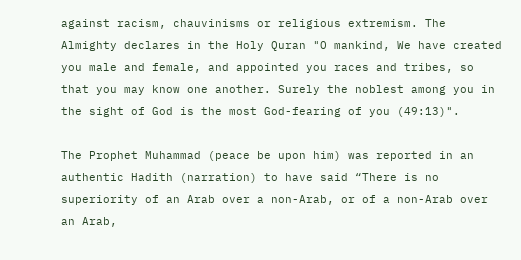against racism, chauvinisms or religious extremism. The Almighty declares in the Holy Quran "O mankind, We have created you male and female, and appointed you races and tribes, so that you may know one another. Surely the noblest among you in the sight of God is the most God-fearing of you (49:13)".

The Prophet Muhammad (peace be upon him) was reported in an authentic Hadith (narration) to have said “There is no superiority of an Arab over a non-Arab, or of a non-Arab over an Arab,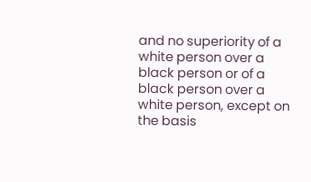and no superiority of a white person over a black person or of a black person over a white person, except on the basis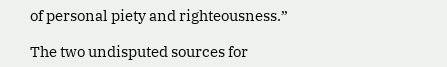of personal piety and righteousness.”

The two undisputed sources for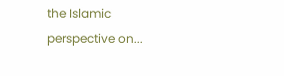the Islamic perspective on...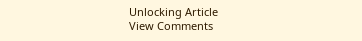Unlocking Article
View Comments